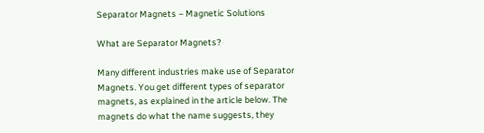Separator Magnets – Magnetic Solutions

What are Separator Magnets?

Many different industries make use of Separator Magnets. You get different types of separator magnets, as explained in the article below. The magnets do what the name suggests, they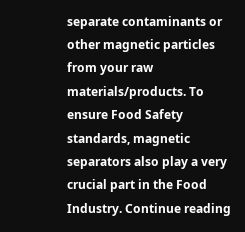separate contaminants or other magnetic particles from your raw materials/products. To ensure Food Safety standards, magnetic separators also play a very crucial part in the Food Industry. Continue reading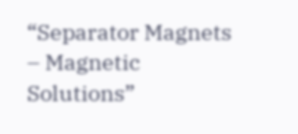“Separator Magnets – Magnetic Solutions”